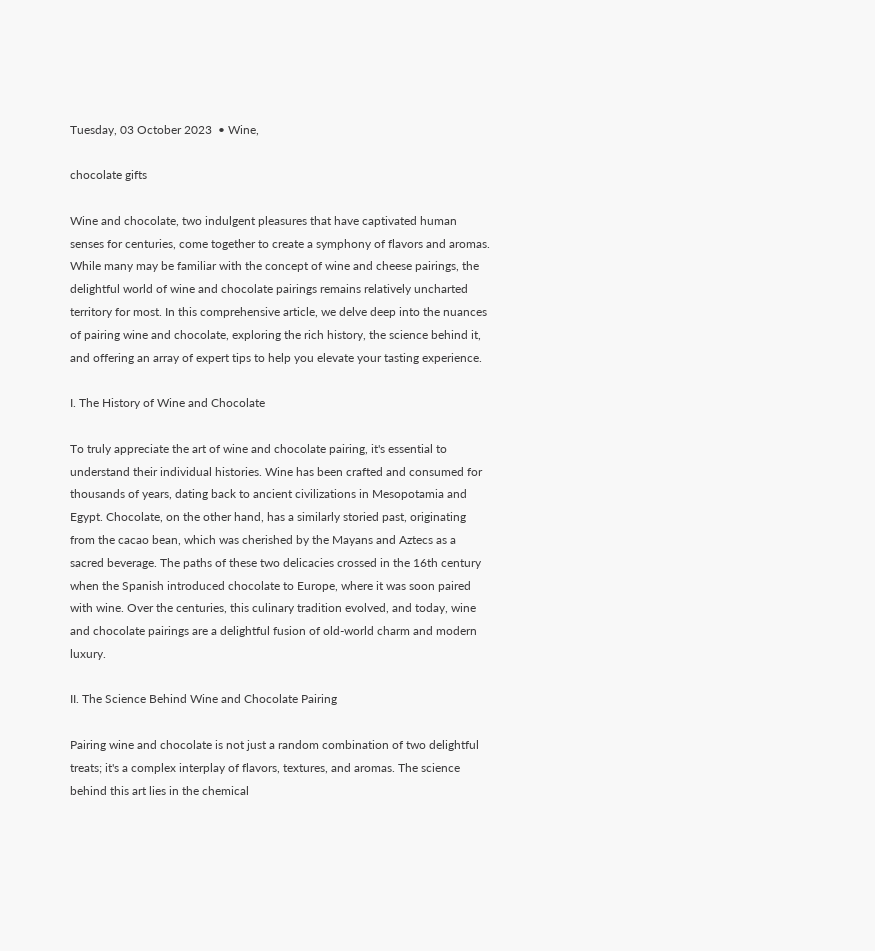Tuesday, 03 October 2023  • Wine,

chocolate gifts

Wine and chocolate, two indulgent pleasures that have captivated human senses for centuries, come together to create a symphony of flavors and aromas. While many may be familiar with the concept of wine and cheese pairings, the delightful world of wine and chocolate pairings remains relatively uncharted territory for most. In this comprehensive article, we delve deep into the nuances of pairing wine and chocolate, exploring the rich history, the science behind it, and offering an array of expert tips to help you elevate your tasting experience.

I. The History of Wine and Chocolate

To truly appreciate the art of wine and chocolate pairing, it's essential to understand their individual histories. Wine has been crafted and consumed for thousands of years, dating back to ancient civilizations in Mesopotamia and Egypt. Chocolate, on the other hand, has a similarly storied past, originating from the cacao bean, which was cherished by the Mayans and Aztecs as a sacred beverage. The paths of these two delicacies crossed in the 16th century when the Spanish introduced chocolate to Europe, where it was soon paired with wine. Over the centuries, this culinary tradition evolved, and today, wine and chocolate pairings are a delightful fusion of old-world charm and modern luxury.

II. The Science Behind Wine and Chocolate Pairing

Pairing wine and chocolate is not just a random combination of two delightful treats; it's a complex interplay of flavors, textures, and aromas. The science behind this art lies in the chemical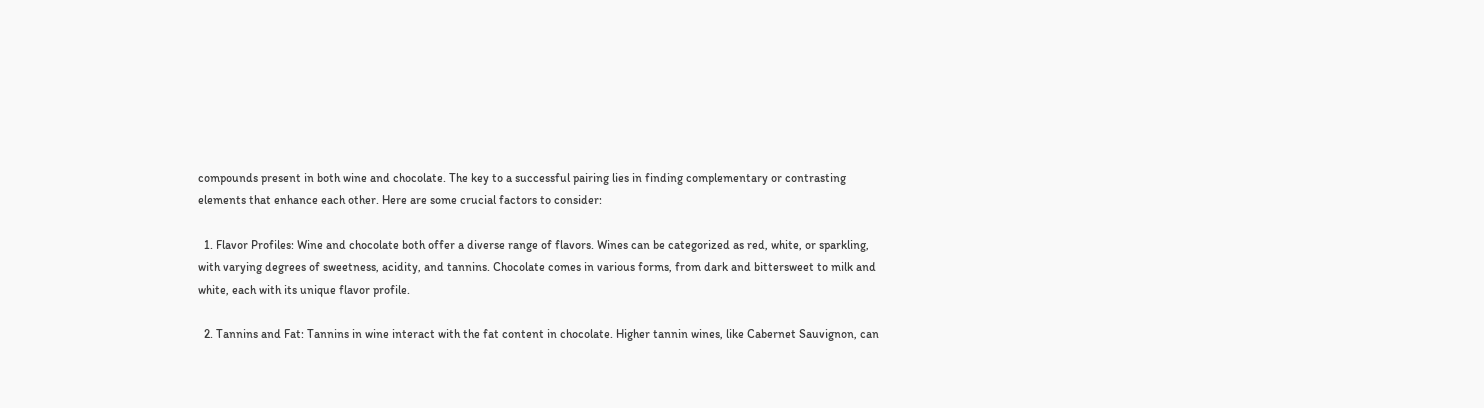compounds present in both wine and chocolate. The key to a successful pairing lies in finding complementary or contrasting elements that enhance each other. Here are some crucial factors to consider:

  1. Flavor Profiles: Wine and chocolate both offer a diverse range of flavors. Wines can be categorized as red, white, or sparkling, with varying degrees of sweetness, acidity, and tannins. Chocolate comes in various forms, from dark and bittersweet to milk and white, each with its unique flavor profile.

  2. Tannins and Fat: Tannins in wine interact with the fat content in chocolate. Higher tannin wines, like Cabernet Sauvignon, can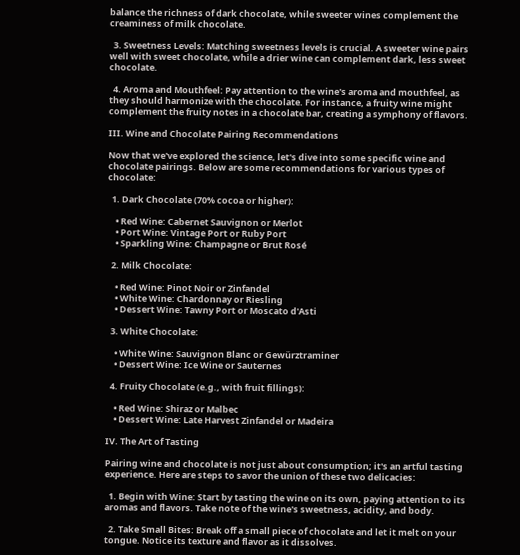balance the richness of dark chocolate, while sweeter wines complement the creaminess of milk chocolate.

  3. Sweetness Levels: Matching sweetness levels is crucial. A sweeter wine pairs well with sweet chocolate, while a drier wine can complement dark, less sweet chocolate.

  4. Aroma and Mouthfeel: Pay attention to the wine's aroma and mouthfeel, as they should harmonize with the chocolate. For instance, a fruity wine might complement the fruity notes in a chocolate bar, creating a symphony of flavors.

III. Wine and Chocolate Pairing Recommendations

Now that we've explored the science, let's dive into some specific wine and chocolate pairings. Below are some recommendations for various types of chocolate:

  1. Dark Chocolate (70% cocoa or higher):

    • Red Wine: Cabernet Sauvignon or Merlot
    • Port Wine: Vintage Port or Ruby Port
    • Sparkling Wine: Champagne or Brut Rosé

  2. Milk Chocolate:

    • Red Wine: Pinot Noir or Zinfandel
    • White Wine: Chardonnay or Riesling
    • Dessert Wine: Tawny Port or Moscato d'Asti

  3. White Chocolate:

    • White Wine: Sauvignon Blanc or Gewürztraminer
    • Dessert Wine: Ice Wine or Sauternes

  4. Fruity Chocolate (e.g., with fruit fillings):

    • Red Wine: Shiraz or Malbec
    • Dessert Wine: Late Harvest Zinfandel or Madeira

IV. The Art of Tasting

Pairing wine and chocolate is not just about consumption; it's an artful tasting experience. Here are steps to savor the union of these two delicacies:

  1. Begin with Wine: Start by tasting the wine on its own, paying attention to its aromas and flavors. Take note of the wine's sweetness, acidity, and body.

  2. Take Small Bites: Break off a small piece of chocolate and let it melt on your tongue. Notice its texture and flavor as it dissolves.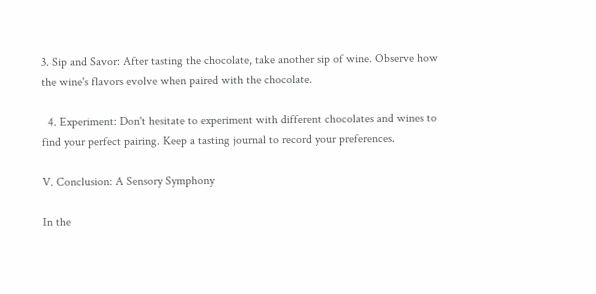3. Sip and Savor: After tasting the chocolate, take another sip of wine. Observe how the wine's flavors evolve when paired with the chocolate.

  4. Experiment: Don't hesitate to experiment with different chocolates and wines to find your perfect pairing. Keep a tasting journal to record your preferences.

V. Conclusion: A Sensory Symphony

In the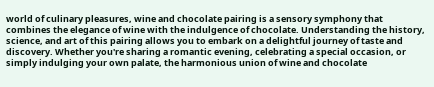world of culinary pleasures, wine and chocolate pairing is a sensory symphony that combines the elegance of wine with the indulgence of chocolate. Understanding the history, science, and art of this pairing allows you to embark on a delightful journey of taste and discovery. Whether you're sharing a romantic evening, celebrating a special occasion, or simply indulging your own palate, the harmonious union of wine and chocolate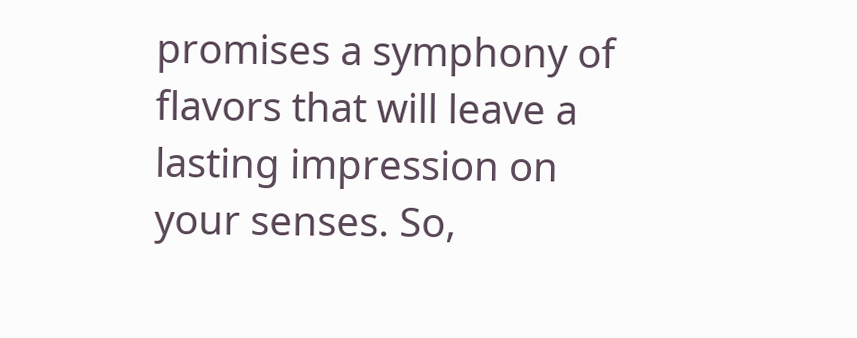promises a symphony of flavors that will leave a lasting impression on your senses. So,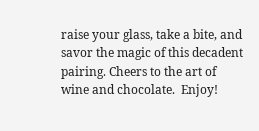raise your glass, take a bite, and savor the magic of this decadent pairing. Cheers to the art of wine and chocolate.  Enjoy!